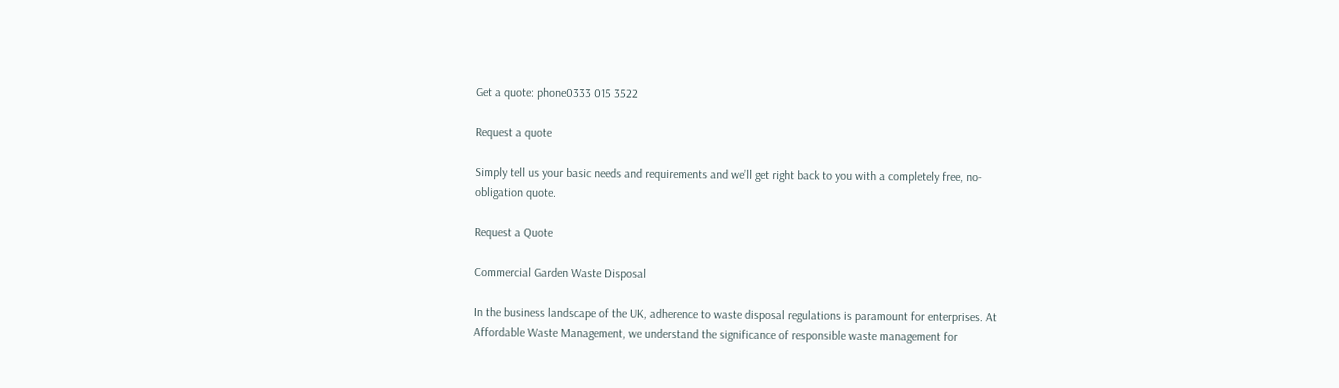Get a quote: phone0333 015 3522

Request a quote

Simply tell us your basic needs and requirements and we’ll get right back to you with a completely free, no-obligation quote.

Request a Quote

Commercial Garden Waste Disposal

In the business landscape of the UK, adherence to waste disposal regulations is paramount for enterprises. At Affordable Waste Management, we understand the significance of responsible waste management for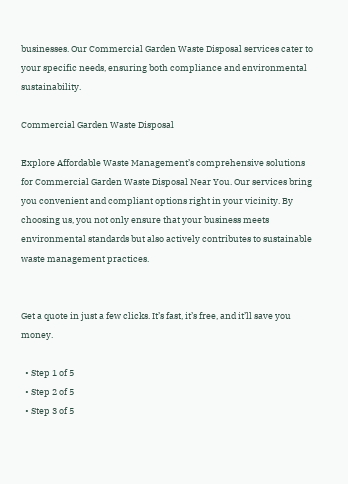businesses. Our Commercial Garden Waste Disposal services cater to your specific needs, ensuring both compliance and environmental sustainability.

Commercial Garden Waste Disposal

Explore Affordable Waste Management’s comprehensive solutions for Commercial Garden Waste Disposal Near You. Our services bring you convenient and compliant options right in your vicinity. By choosing us, you not only ensure that your business meets environmental standards but also actively contributes to sustainable waste management practices.


Get a quote in just a few clicks. It’s fast, it’s free, and it’ll save you money.

  • Step 1 of 5
  • Step 2 of 5
  • Step 3 of 5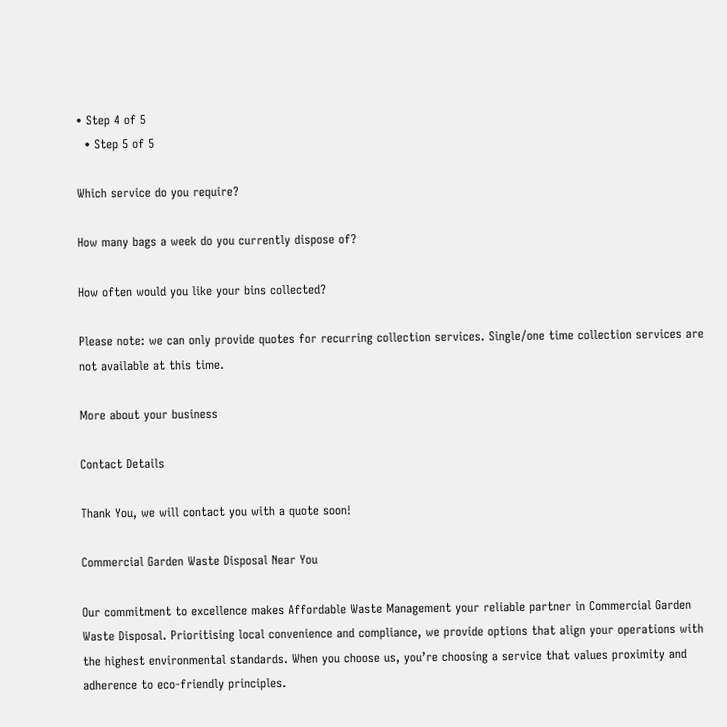• Step 4 of 5
  • Step 5 of 5

Which service do you require?

How many bags a week do you currently dispose of?

How often would you like your bins collected?

Please note: we can only provide quotes for recurring collection services. Single/one time collection services are not available at this time.

More about your business

Contact Details

Thank You, we will contact you with a quote soon!

Commercial Garden Waste Disposal Near You

Our commitment to excellence makes Affordable Waste Management your reliable partner in Commercial Garden Waste Disposal. Prioritising local convenience and compliance, we provide options that align your operations with the highest environmental standards. When you choose us, you’re choosing a service that values proximity and adherence to eco-friendly principles.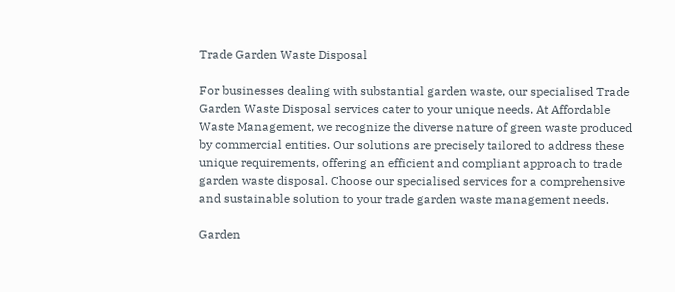Trade Garden Waste Disposal

For businesses dealing with substantial garden waste, our specialised Trade Garden Waste Disposal services cater to your unique needs. At Affordable Waste Management, we recognize the diverse nature of green waste produced by commercial entities. Our solutions are precisely tailored to address these unique requirements, offering an efficient and compliant approach to trade garden waste disposal. Choose our specialised services for a comprehensive and sustainable solution to your trade garden waste management needs.

Garden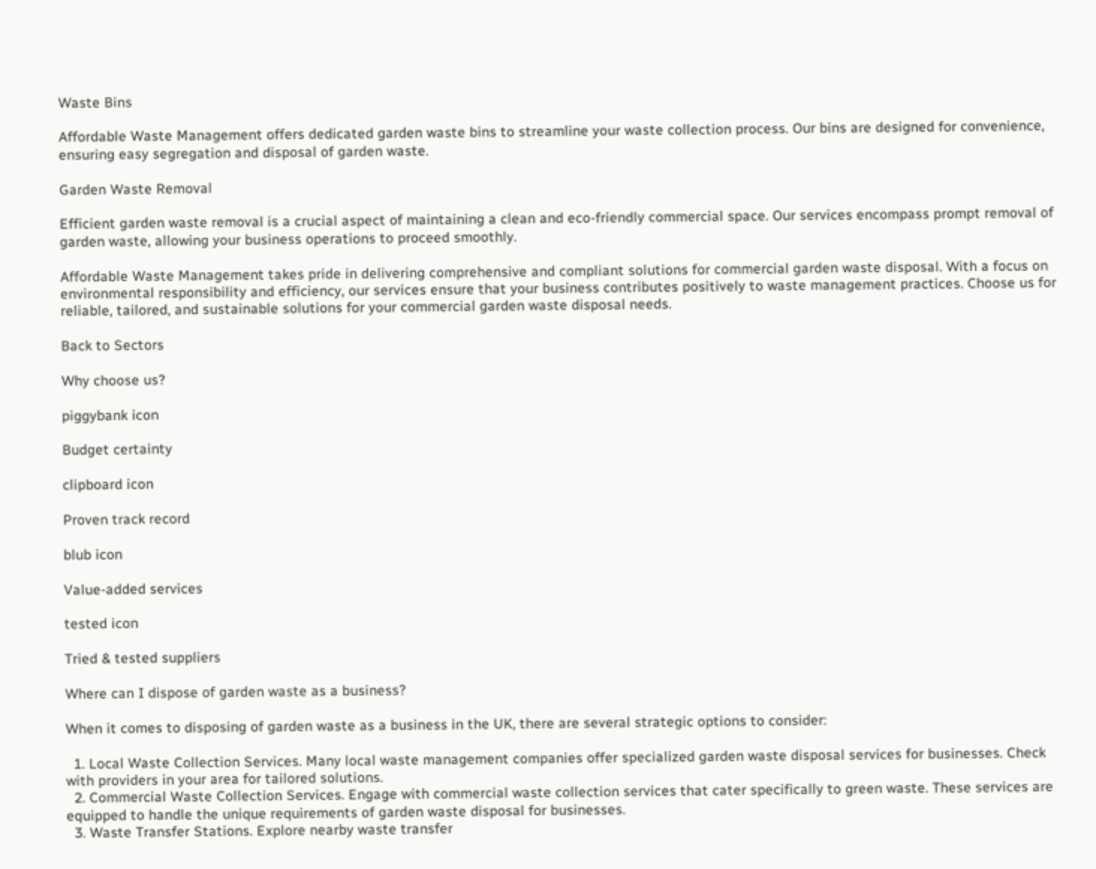Waste Bins

Affordable Waste Management offers dedicated garden waste bins to streamline your waste collection process. Our bins are designed for convenience, ensuring easy segregation and disposal of garden waste.

Garden Waste Removal

Efficient garden waste removal is a crucial aspect of maintaining a clean and eco-friendly commercial space. Our services encompass prompt removal of garden waste, allowing your business operations to proceed smoothly.

Affordable Waste Management takes pride in delivering comprehensive and compliant solutions for commercial garden waste disposal. With a focus on environmental responsibility and efficiency, our services ensure that your business contributes positively to waste management practices. Choose us for reliable, tailored, and sustainable solutions for your commercial garden waste disposal needs.

Back to Sectors

Why choose us?

piggybank icon

Budget certainty

clipboard icon

Proven track record

blub icon

Value-added services

tested icon

Tried & tested suppliers

Where can I dispose of garden waste as a business?

When it comes to disposing of garden waste as a business in the UK, there are several strategic options to consider:

  1. Local Waste Collection Services. Many local waste management companies offer specialized garden waste disposal services for businesses. Check with providers in your area for tailored solutions.
  2. Commercial Waste Collection Services. Engage with commercial waste collection services that cater specifically to green waste. These services are equipped to handle the unique requirements of garden waste disposal for businesses.
  3. Waste Transfer Stations. Explore nearby waste transfer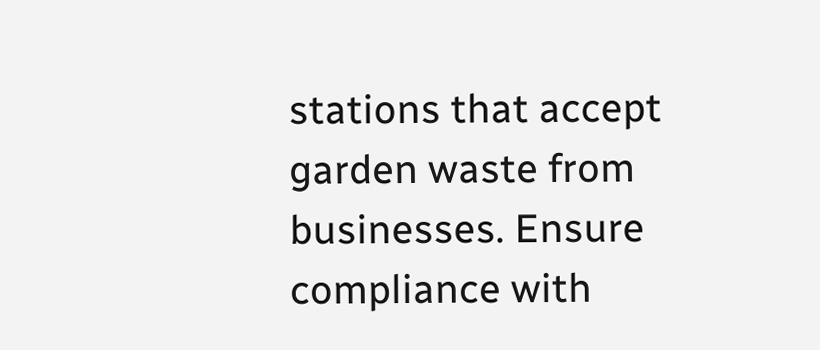stations that accept garden waste from businesses. Ensure compliance with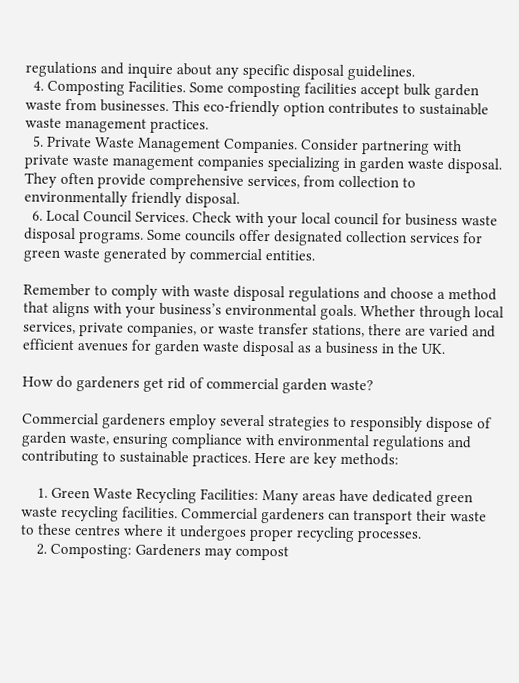regulations and inquire about any specific disposal guidelines.
  4. Composting Facilities. Some composting facilities accept bulk garden waste from businesses. This eco-friendly option contributes to sustainable waste management practices.
  5. Private Waste Management Companies. Consider partnering with private waste management companies specializing in garden waste disposal. They often provide comprehensive services, from collection to environmentally friendly disposal.
  6. Local Council Services. Check with your local council for business waste disposal programs. Some councils offer designated collection services for green waste generated by commercial entities.

Remember to comply with waste disposal regulations and choose a method that aligns with your business’s environmental goals. Whether through local services, private companies, or waste transfer stations, there are varied and efficient avenues for garden waste disposal as a business in the UK.

How do gardeners get rid of commercial garden waste?

Commercial gardeners employ several strategies to responsibly dispose of garden waste, ensuring compliance with environmental regulations and contributing to sustainable practices. Here are key methods:

    1. Green Waste Recycling Facilities: Many areas have dedicated green waste recycling facilities. Commercial gardeners can transport their waste to these centres where it undergoes proper recycling processes.
    2. Composting: Gardeners may compost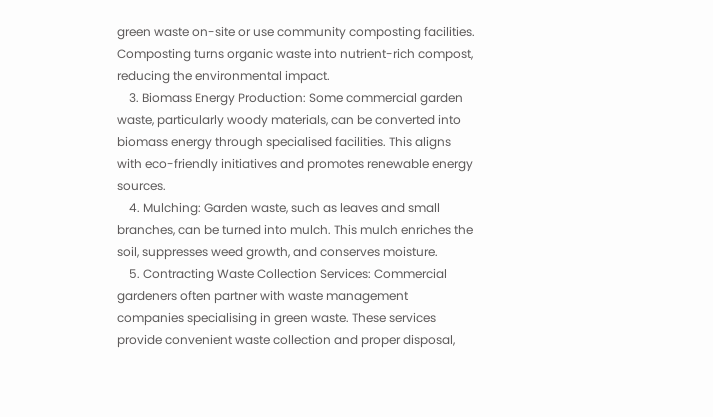green waste on-site or use community composting facilities. Composting turns organic waste into nutrient-rich compost, reducing the environmental impact.
    3. Biomass Energy Production: Some commercial garden waste, particularly woody materials, can be converted into biomass energy through specialised facilities. This aligns with eco-friendly initiatives and promotes renewable energy sources.
    4. Mulching: Garden waste, such as leaves and small branches, can be turned into mulch. This mulch enriches the soil, suppresses weed growth, and conserves moisture.
    5. Contracting Waste Collection Services: Commercial gardeners often partner with waste management companies specialising in green waste. These services provide convenient waste collection and proper disposal,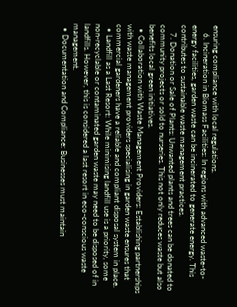ensuring compliance with local regulations.
    6. Incineration in Biomass Facilities: In regions with advanced waste-to-energy facilities, garden waste can be incinerated to generate energy. This contributes to sustainable waste management practices.
    7. Donation or Sale of Plants: Unwanted plants and trees can be donated to community projects or sold to nurseries. This not only reduces waste but also benefits local green initiatives.
  • Collaboration with Waste Management Providers: Establishing partnerships with waste management providers specialising in garden waste ensures that commercial gardeners have a reliable and compliant disposal system in place.
  • Landfill as a Last Resort: While minimising landfill use is a priority, some non-recyclable or contaminated garden waste may need to be disposed of in landfills. However, this is considered a last resort in eco-conscious waste management.
  • Documentation and Compliance: Businesses must maintain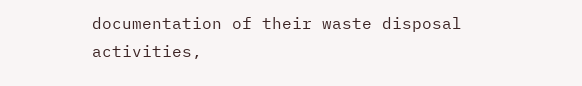documentation of their waste disposal activities,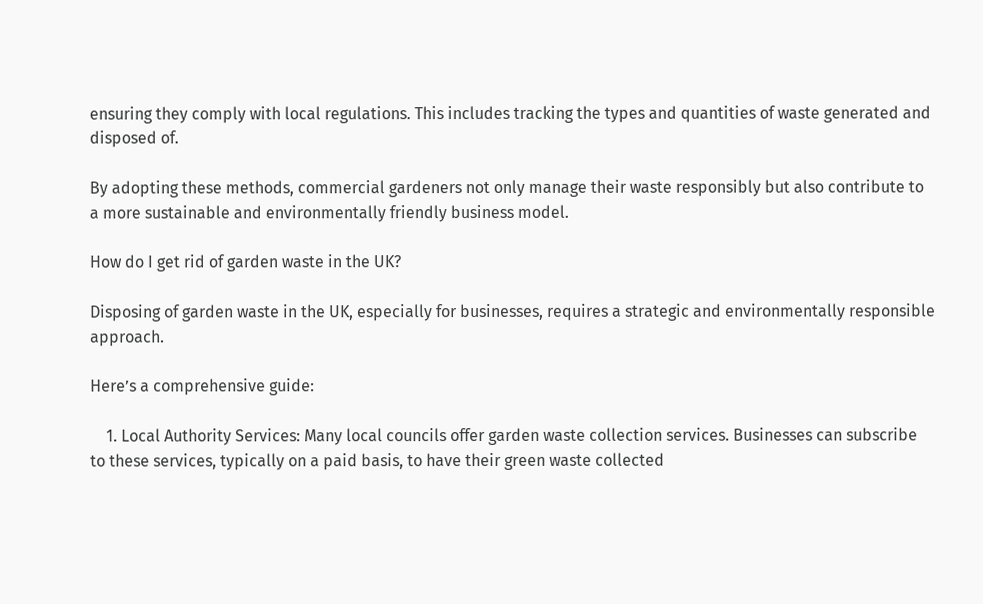ensuring they comply with local regulations. This includes tracking the types and quantities of waste generated and disposed of.

By adopting these methods, commercial gardeners not only manage their waste responsibly but also contribute to a more sustainable and environmentally friendly business model.

How do I get rid of garden waste in the UK?

Disposing of garden waste in the UK, especially for businesses, requires a strategic and environmentally responsible approach.

Here’s a comprehensive guide:

    1. Local Authority Services: Many local councils offer garden waste collection services. Businesses can subscribe to these services, typically on a paid basis, to have their green waste collected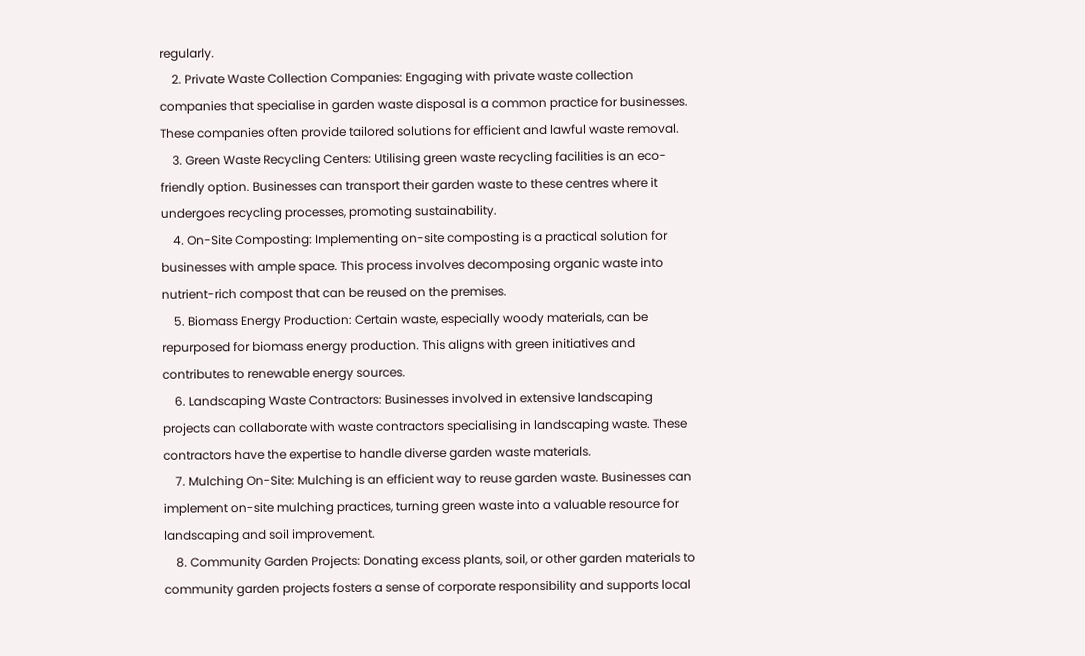regularly.
    2. Private Waste Collection Companies: Engaging with private waste collection companies that specialise in garden waste disposal is a common practice for businesses. These companies often provide tailored solutions for efficient and lawful waste removal.
    3. Green Waste Recycling Centers: Utilising green waste recycling facilities is an eco-friendly option. Businesses can transport their garden waste to these centres where it undergoes recycling processes, promoting sustainability.
    4. On-Site Composting: Implementing on-site composting is a practical solution for businesses with ample space. This process involves decomposing organic waste into nutrient-rich compost that can be reused on the premises.
    5. Biomass Energy Production: Certain waste, especially woody materials, can be repurposed for biomass energy production. This aligns with green initiatives and contributes to renewable energy sources.
    6. Landscaping Waste Contractors: Businesses involved in extensive landscaping projects can collaborate with waste contractors specialising in landscaping waste. These contractors have the expertise to handle diverse garden waste materials.
    7. Mulching On-Site: Mulching is an efficient way to reuse garden waste. Businesses can implement on-site mulching practices, turning green waste into a valuable resource for landscaping and soil improvement.
    8. Community Garden Projects: Donating excess plants, soil, or other garden materials to community garden projects fosters a sense of corporate responsibility and supports local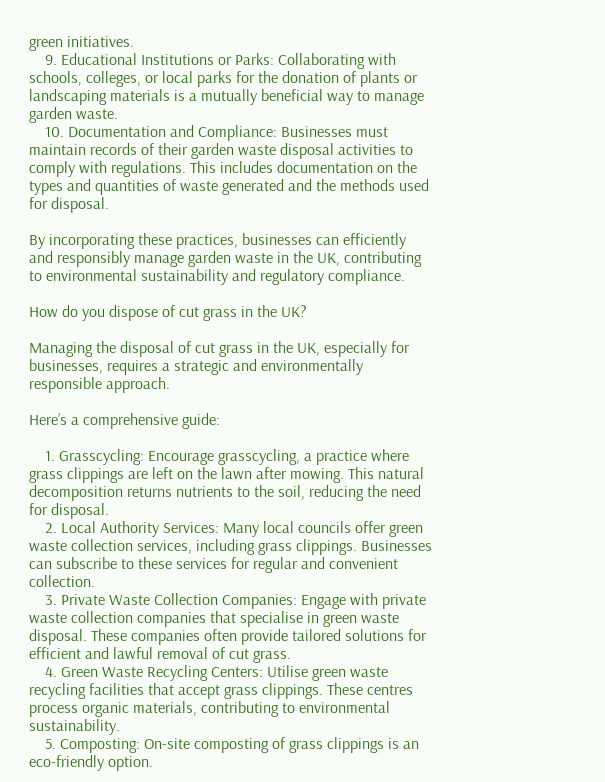green initiatives.
    9. Educational Institutions or Parks: Collaborating with schools, colleges, or local parks for the donation of plants or landscaping materials is a mutually beneficial way to manage garden waste.
    10. Documentation and Compliance: Businesses must maintain records of their garden waste disposal activities to comply with regulations. This includes documentation on the types and quantities of waste generated and the methods used for disposal.

By incorporating these practices, businesses can efficiently and responsibly manage garden waste in the UK, contributing to environmental sustainability and regulatory compliance.

How do you dispose of cut grass in the UK?

Managing the disposal of cut grass in the UK, especially for businesses, requires a strategic and environmentally responsible approach.

Here’s a comprehensive guide:

    1. Grasscycling: Encourage grasscycling, a practice where grass clippings are left on the lawn after mowing. This natural decomposition returns nutrients to the soil, reducing the need for disposal.
    2. Local Authority Services: Many local councils offer green waste collection services, including grass clippings. Businesses can subscribe to these services for regular and convenient collection.
    3. Private Waste Collection Companies: Engage with private waste collection companies that specialise in green waste disposal. These companies often provide tailored solutions for efficient and lawful removal of cut grass.
    4. Green Waste Recycling Centers: Utilise green waste recycling facilities that accept grass clippings. These centres process organic materials, contributing to environmental sustainability.
    5. Composting: On-site composting of grass clippings is an eco-friendly option.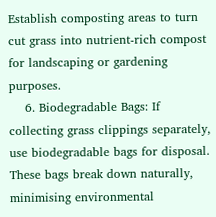Establish composting areas to turn cut grass into nutrient-rich compost for landscaping or gardening purposes.
    6. Biodegradable Bags: If collecting grass clippings separately, use biodegradable bags for disposal. These bags break down naturally, minimising environmental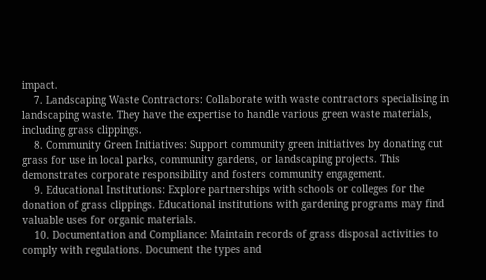impact.
    7. Landscaping Waste Contractors: Collaborate with waste contractors specialising in landscaping waste. They have the expertise to handle various green waste materials, including grass clippings.
    8. Community Green Initiatives: Support community green initiatives by donating cut grass for use in local parks, community gardens, or landscaping projects. This demonstrates corporate responsibility and fosters community engagement.
    9. Educational Institutions: Explore partnerships with schools or colleges for the donation of grass clippings. Educational institutions with gardening programs may find valuable uses for organic materials.
    10. Documentation and Compliance: Maintain records of grass disposal activities to comply with regulations. Document the types and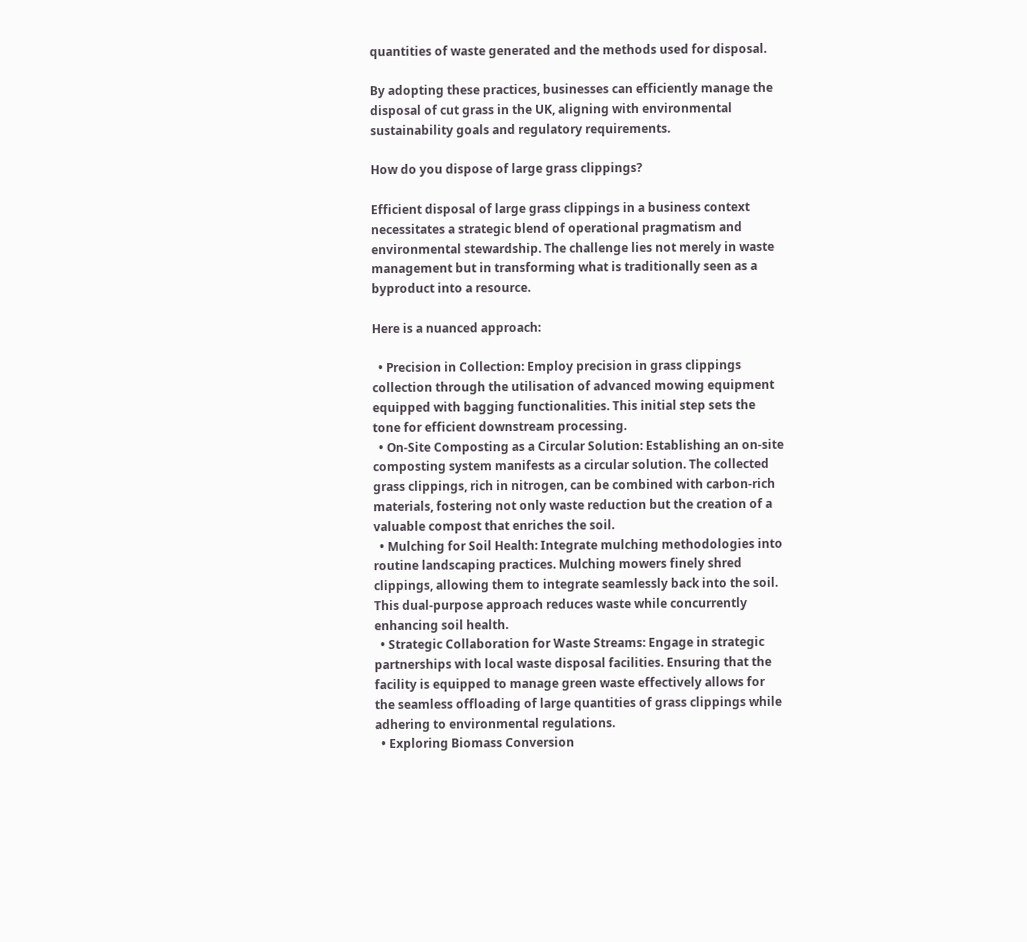quantities of waste generated and the methods used for disposal.

By adopting these practices, businesses can efficiently manage the disposal of cut grass in the UK, aligning with environmental sustainability goals and regulatory requirements.

How do you dispose of large grass clippings?

Efficient disposal of large grass clippings in a business context necessitates a strategic blend of operational pragmatism and environmental stewardship. The challenge lies not merely in waste management but in transforming what is traditionally seen as a byproduct into a resource.

Here is a nuanced approach:

  • Precision in Collection: Employ precision in grass clippings collection through the utilisation of advanced mowing equipment equipped with bagging functionalities. This initial step sets the tone for efficient downstream processing.
  • On-Site Composting as a Circular Solution: Establishing an on-site composting system manifests as a circular solution. The collected grass clippings, rich in nitrogen, can be combined with carbon-rich materials, fostering not only waste reduction but the creation of a valuable compost that enriches the soil.
  • Mulching for Soil Health: Integrate mulching methodologies into routine landscaping practices. Mulching mowers finely shred clippings, allowing them to integrate seamlessly back into the soil. This dual-purpose approach reduces waste while concurrently enhancing soil health.
  • Strategic Collaboration for Waste Streams: Engage in strategic partnerships with local waste disposal facilities. Ensuring that the facility is equipped to manage green waste effectively allows for the seamless offloading of large quantities of grass clippings while adhering to environmental regulations.
  • Exploring Biomass Conversion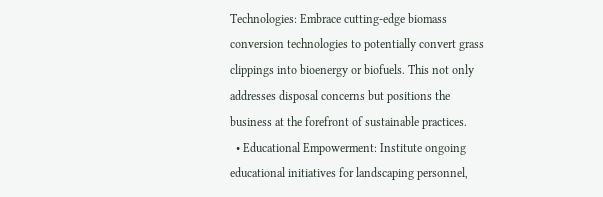Technologies: Embrace cutting-edge biomass conversion technologies to potentially convert grass clippings into bioenergy or biofuels. This not only addresses disposal concerns but positions the business at the forefront of sustainable practices.
  • Educational Empowerment: Institute ongoing educational initiatives for landscaping personnel,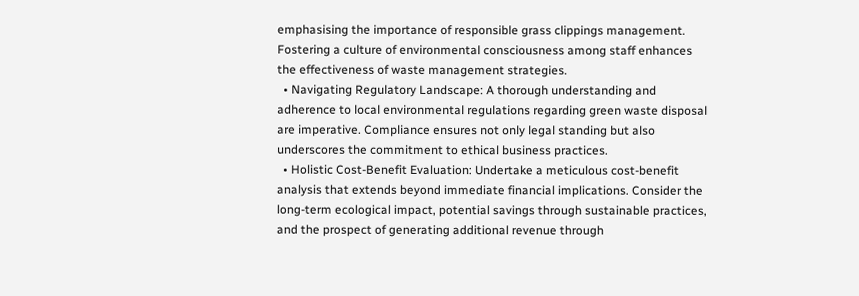emphasising the importance of responsible grass clippings management. Fostering a culture of environmental consciousness among staff enhances the effectiveness of waste management strategies.
  • Navigating Regulatory Landscape: A thorough understanding and adherence to local environmental regulations regarding green waste disposal are imperative. Compliance ensures not only legal standing but also underscores the commitment to ethical business practices.
  • Holistic Cost-Benefit Evaluation: Undertake a meticulous cost-benefit analysis that extends beyond immediate financial implications. Consider the long-term ecological impact, potential savings through sustainable practices, and the prospect of generating additional revenue through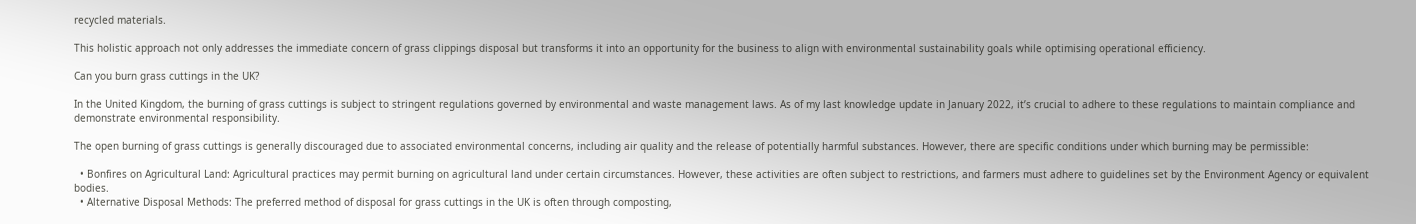recycled materials.

This holistic approach not only addresses the immediate concern of grass clippings disposal but transforms it into an opportunity for the business to align with environmental sustainability goals while optimising operational efficiency.

Can you burn grass cuttings in the UK?

In the United Kingdom, the burning of grass cuttings is subject to stringent regulations governed by environmental and waste management laws. As of my last knowledge update in January 2022, it’s crucial to adhere to these regulations to maintain compliance and demonstrate environmental responsibility.

The open burning of grass cuttings is generally discouraged due to associated environmental concerns, including air quality and the release of potentially harmful substances. However, there are specific conditions under which burning may be permissible:

  • Bonfires on Agricultural Land: Agricultural practices may permit burning on agricultural land under certain circumstances. However, these activities are often subject to restrictions, and farmers must adhere to guidelines set by the Environment Agency or equivalent bodies.
  • Alternative Disposal Methods: The preferred method of disposal for grass cuttings in the UK is often through composting,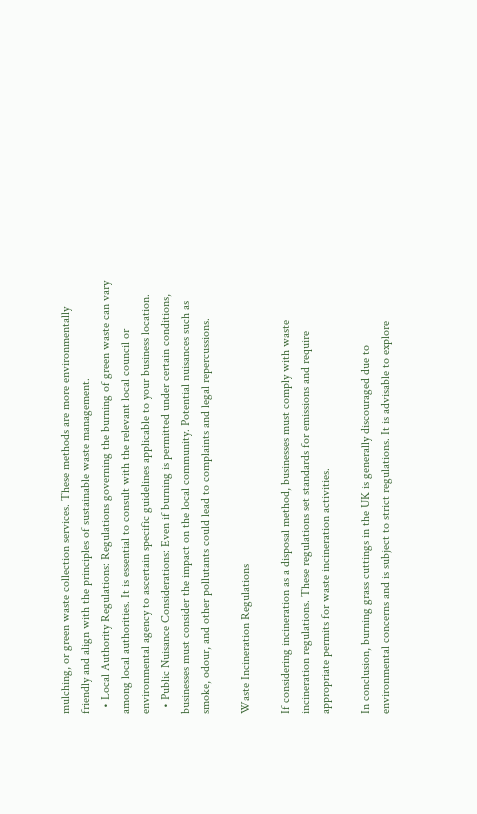mulching, or green waste collection services. These methods are more environmentally friendly and align with the principles of sustainable waste management.
  • Local Authority Regulations: Regulations governing the burning of green waste can vary among local authorities. It is essential to consult with the relevant local council or environmental agency to ascertain specific guidelines applicable to your business location.
  • Public Nuisance Considerations: Even if burning is permitted under certain conditions, businesses must consider the impact on the local community. Potential nuisances such as smoke, odour, and other pollutants could lead to complaints and legal repercussions.

Waste Incineration Regulations

If considering incineration as a disposal method, businesses must comply with waste incineration regulations. These regulations set standards for emissions and require appropriate permits for waste incineration activities.

In conclusion, burning grass cuttings in the UK is generally discouraged due to environmental concerns and is subject to strict regulations. It is advisable to explore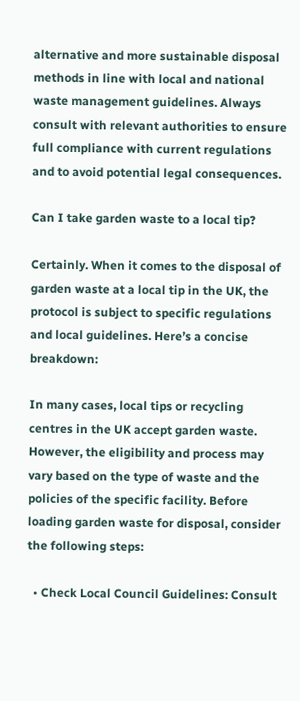alternative and more sustainable disposal methods in line with local and national waste management guidelines. Always consult with relevant authorities to ensure full compliance with current regulations and to avoid potential legal consequences.

Can I take garden waste to a local tip?

Certainly. When it comes to the disposal of garden waste at a local tip in the UK, the protocol is subject to specific regulations and local guidelines. Here’s a concise breakdown:

In many cases, local tips or recycling centres in the UK accept garden waste. However, the eligibility and process may vary based on the type of waste and the policies of the specific facility. Before loading garden waste for disposal, consider the following steps:

  • Check Local Council Guidelines: Consult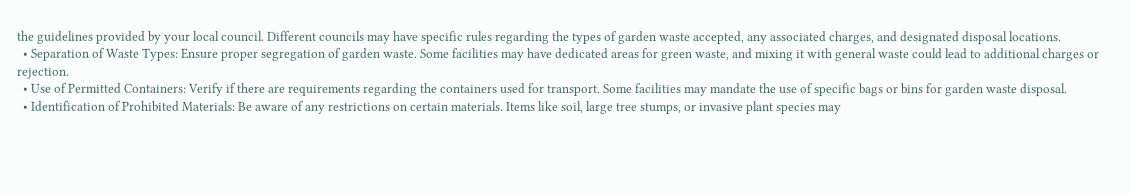the guidelines provided by your local council. Different councils may have specific rules regarding the types of garden waste accepted, any associated charges, and designated disposal locations.
  • Separation of Waste Types: Ensure proper segregation of garden waste. Some facilities may have dedicated areas for green waste, and mixing it with general waste could lead to additional charges or rejection.
  • Use of Permitted Containers: Verify if there are requirements regarding the containers used for transport. Some facilities may mandate the use of specific bags or bins for garden waste disposal.
  • Identification of Prohibited Materials: Be aware of any restrictions on certain materials. Items like soil, large tree stumps, or invasive plant species may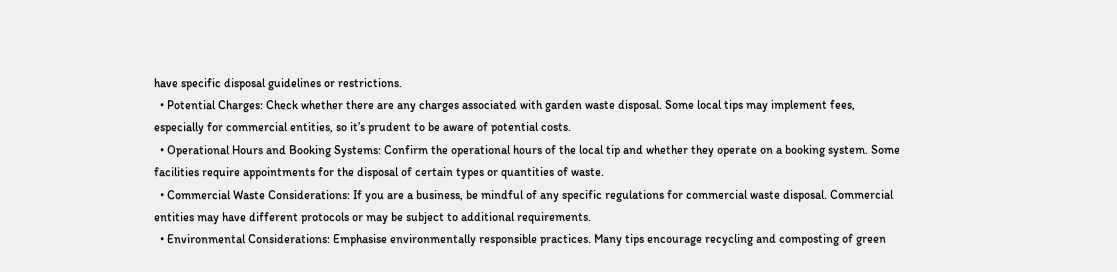have specific disposal guidelines or restrictions.
  • Potential Charges: Check whether there are any charges associated with garden waste disposal. Some local tips may implement fees, especially for commercial entities, so it’s prudent to be aware of potential costs.
  • Operational Hours and Booking Systems: Confirm the operational hours of the local tip and whether they operate on a booking system. Some facilities require appointments for the disposal of certain types or quantities of waste.
  • Commercial Waste Considerations: If you are a business, be mindful of any specific regulations for commercial waste disposal. Commercial entities may have different protocols or may be subject to additional requirements.
  • Environmental Considerations: Emphasise environmentally responsible practices. Many tips encourage recycling and composting of green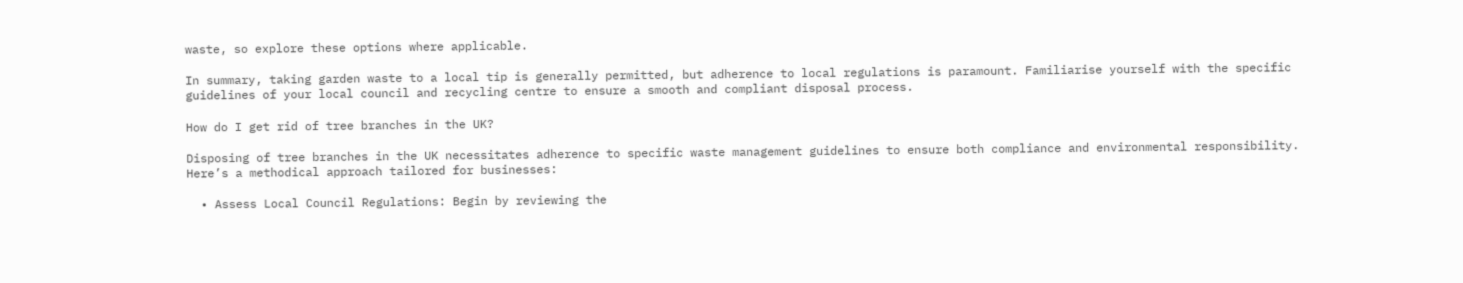waste, so explore these options where applicable.

In summary, taking garden waste to a local tip is generally permitted, but adherence to local regulations is paramount. Familiarise yourself with the specific guidelines of your local council and recycling centre to ensure a smooth and compliant disposal process.

How do I get rid of tree branches in the UK?

Disposing of tree branches in the UK necessitates adherence to specific waste management guidelines to ensure both compliance and environmental responsibility. Here’s a methodical approach tailored for businesses:

  • Assess Local Council Regulations: Begin by reviewing the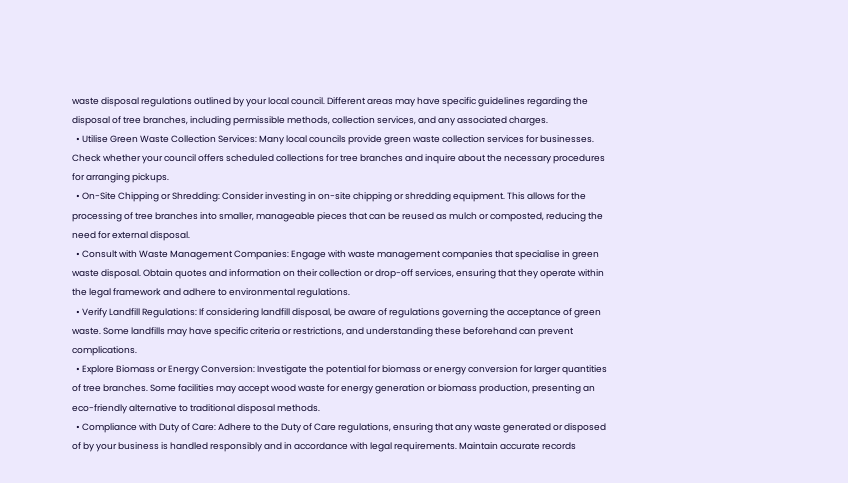waste disposal regulations outlined by your local council. Different areas may have specific guidelines regarding the disposal of tree branches, including permissible methods, collection services, and any associated charges.
  • Utilise Green Waste Collection Services: Many local councils provide green waste collection services for businesses. Check whether your council offers scheduled collections for tree branches and inquire about the necessary procedures for arranging pickups.
  • On-Site Chipping or Shredding: Consider investing in on-site chipping or shredding equipment. This allows for the processing of tree branches into smaller, manageable pieces that can be reused as mulch or composted, reducing the need for external disposal.
  • Consult with Waste Management Companies: Engage with waste management companies that specialise in green waste disposal. Obtain quotes and information on their collection or drop-off services, ensuring that they operate within the legal framework and adhere to environmental regulations.
  • Verify Landfill Regulations: If considering landfill disposal, be aware of regulations governing the acceptance of green waste. Some landfills may have specific criteria or restrictions, and understanding these beforehand can prevent complications.
  • Explore Biomass or Energy Conversion: Investigate the potential for biomass or energy conversion for larger quantities of tree branches. Some facilities may accept wood waste for energy generation or biomass production, presenting an eco-friendly alternative to traditional disposal methods.
  • Compliance with Duty of Care: Adhere to the Duty of Care regulations, ensuring that any waste generated or disposed of by your business is handled responsibly and in accordance with legal requirements. Maintain accurate records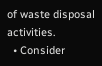of waste disposal activities.
  • Consider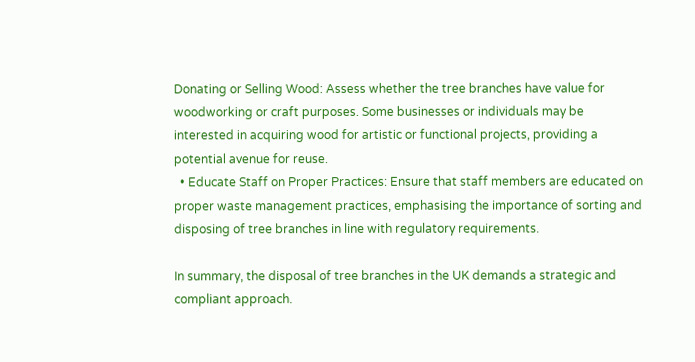Donating or Selling Wood: Assess whether the tree branches have value for woodworking or craft purposes. Some businesses or individuals may be interested in acquiring wood for artistic or functional projects, providing a potential avenue for reuse.
  • Educate Staff on Proper Practices: Ensure that staff members are educated on proper waste management practices, emphasising the importance of sorting and disposing of tree branches in line with regulatory requirements.

In summary, the disposal of tree branches in the UK demands a strategic and compliant approach.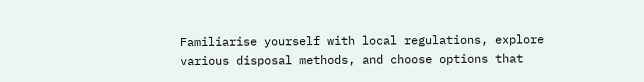Familiarise yourself with local regulations, explore various disposal methods, and choose options that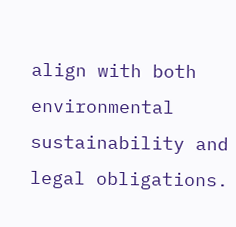align with both environmental sustainability and legal obligations.